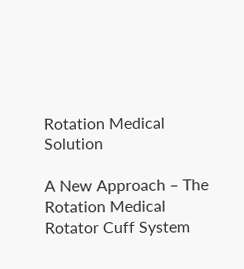Rotation Medical Solution

A New Approach – The Rotation Medical Rotator Cuff System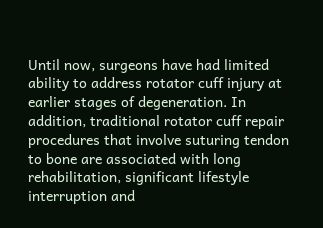Until now, surgeons have had limited ability to address rotator cuff injury at earlier stages of degeneration. In addition, traditional rotator cuff repair procedures that involve suturing tendon to bone are associated with long rehabilitation, significant lifestyle interruption and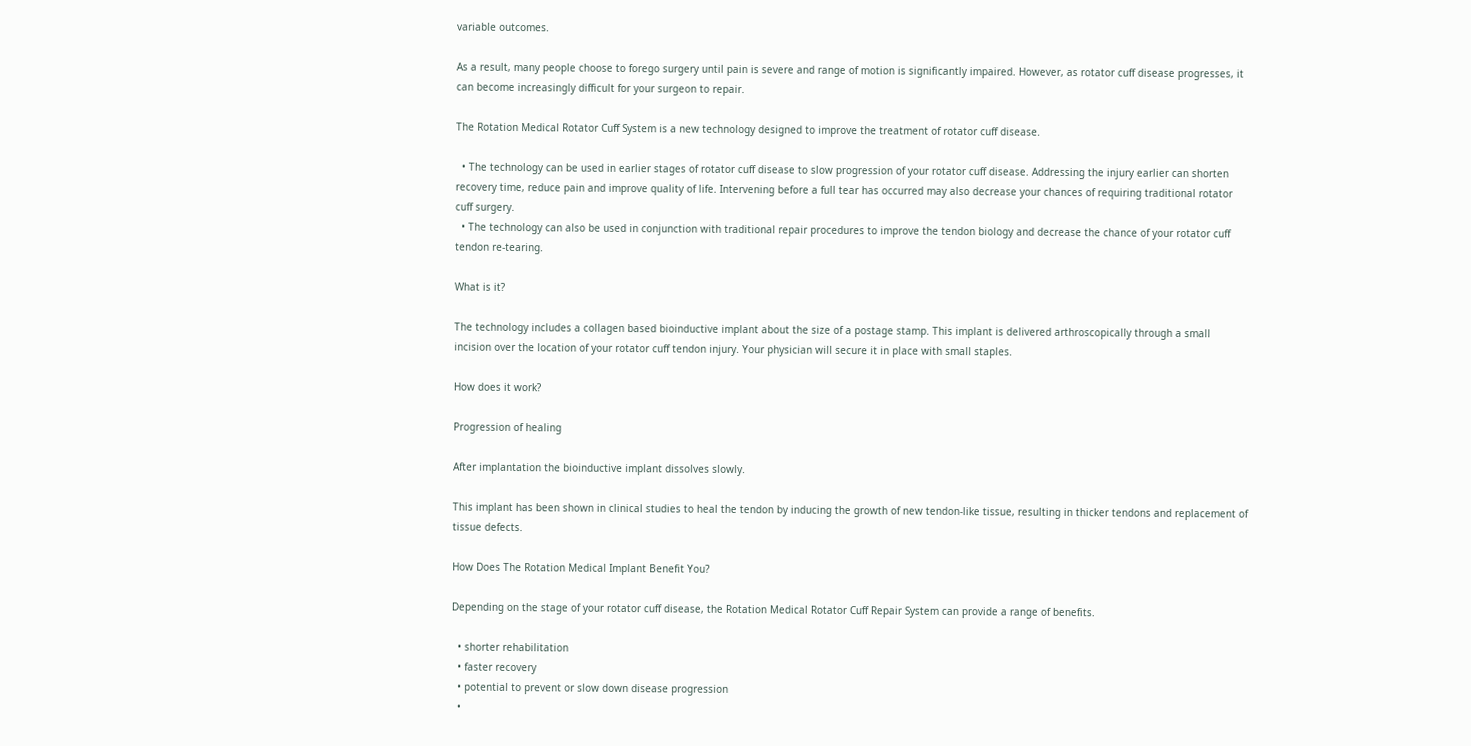variable outcomes.

As a result, many people choose to forego surgery until pain is severe and range of motion is significantly impaired. However, as rotator cuff disease progresses, it can become increasingly difficult for your surgeon to repair.

The Rotation Medical Rotator Cuff System is a new technology designed to improve the treatment of rotator cuff disease.

  • The technology can be used in earlier stages of rotator cuff disease to slow progression of your rotator cuff disease. Addressing the injury earlier can shorten recovery time, reduce pain and improve quality of life. Intervening before a full tear has occurred may also decrease your chances of requiring traditional rotator cuff surgery.
  • The technology can also be used in conjunction with traditional repair procedures to improve the tendon biology and decrease the chance of your rotator cuff tendon re-tearing.

What is it?

The technology includes a collagen based bioinductive implant about the size of a postage stamp. This implant is delivered arthroscopically through a small incision over the location of your rotator cuff tendon injury. Your physician will secure it in place with small staples.

How does it work?

Progression of healing

After implantation the bioinductive implant dissolves slowly.

This implant has been shown in clinical studies to heal the tendon by inducing the growth of new tendon-like tissue, resulting in thicker tendons and replacement of tissue defects.

How Does The Rotation Medical Implant Benefit You?

Depending on the stage of your rotator cuff disease, the Rotation Medical Rotator Cuff Repair System can provide a range of benefits.

  • shorter rehabilitation
  • faster recovery
  • potential to prevent or slow down disease progression
  •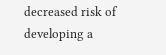decreased risk of developing a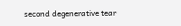second degenerative tear